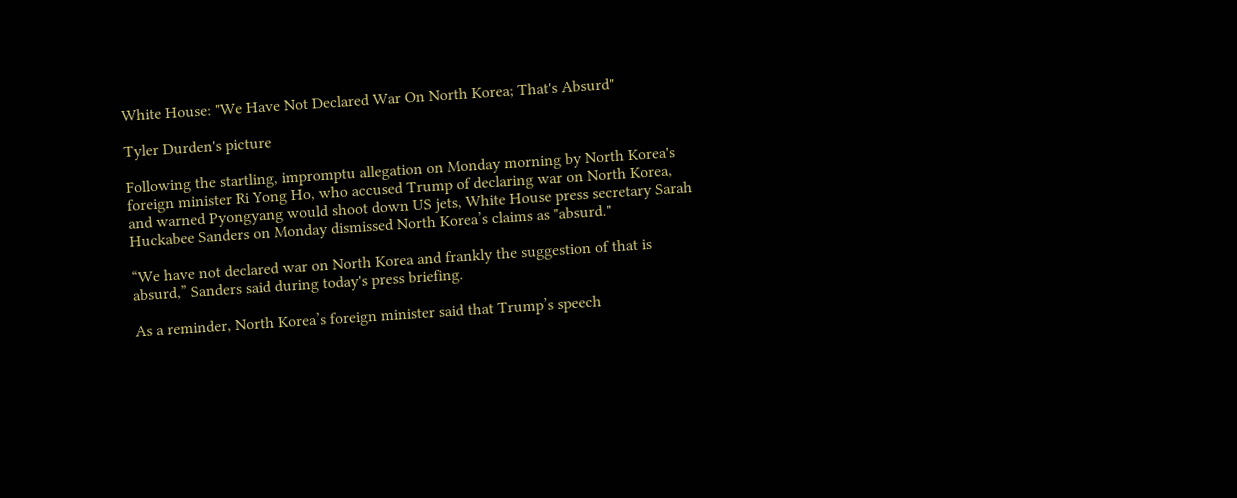White House: "We Have Not Declared War On North Korea; That's Absurd"

Tyler Durden's picture

Following the startling, impromptu allegation on Monday morning by North Korea's foreign minister Ri Yong Ho, who accused Trump of declaring war on North Korea, and warned Pyongyang would shoot down US jets, White House press secretary Sarah Huckabee Sanders on Monday dismissed North Korea’s claims as "absurd."

“We have not declared war on North Korea and frankly the suggestion of that is absurd,” Sanders said during today's press briefing.

As a reminder, North Korea’s foreign minister said that Trump’s speech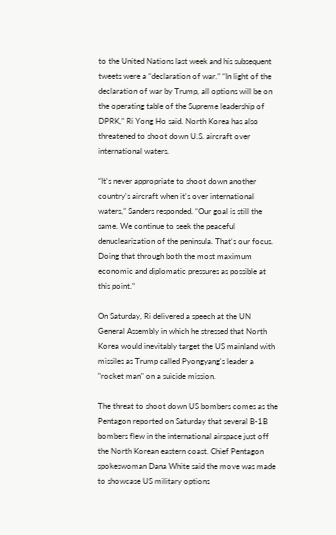to the United Nations last week and his subsequent tweets were a “declaration of war.” “In light of the declaration of war by Trump, all options will be on the operating table of the Supreme leadership of DPRK,” Ri Yong Ho said. North Korea has also threatened to shoot down U.S. aircraft over international waters.

“It's never appropriate to shoot down another country's aircraft when it's over international waters,” Sanders responded. “Our goal is still the same. We continue to seek the peaceful denuclearization of the peninsula. That's our focus. Doing that through both the most maximum economic and diplomatic pressures as possible at this point.”

On Saturday, Ri delivered a speech at the UN General Assembly in which he stressed that North Korea would inevitably target the US mainland with missiles as Trump called Pyongyang's leader a "rocket man" on a suicide mission.

The threat to shoot down US bombers comes as the Pentagon reported on Saturday that several B-1B bombers flew in the international airspace just off the North Korean eastern coast. Chief Pentagon spokeswoman Dana White said the move was made to showcase US military options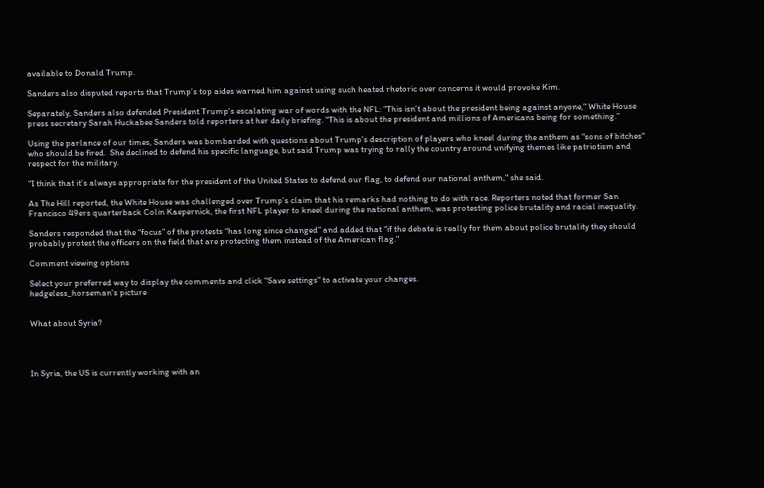available to Donald Trump.

Sanders also disputed reports that Trump’s top aides warned him against using such heated rhetoric over concerns it would provoke Kim.

Separately, Sanders also defended President Trump's escalating war of words with the NFL: “This isn’t about the president being against anyone," White House press secretary Sarah Huckabee Sanders told reporters at her daily briefing. "This is about the president and millions of Americans being for something.”

Using the parlance of our times, Sanders was bombarded with questions about Trump's description of players who kneel during the anthem as "sons of bitches" who should be fired.  She declined to defend his specific language, but said Trump was trying to rally the country around unifying themes like patriotism and respect for the military.

“I think that it’s always appropriate for the president of the United States to defend our flag, to defend our national anthem," she said.

As The Hill reported, the White House was challenged over Trump’s claim that his remarks had nothing to do with race. Reporters noted that former San Francisco 49ers quarterback Colin Kaepernick, the first NFL player to kneel during the national anthem, was protesting police brutality and racial inequality.

Sanders responded that the “focus” of the protests “has long since changed” and added that “if the debate is really for them about police brutality they should probably protest the officers on the field that are protecting them instead of the American flag."

Comment viewing options

Select your preferred way to display the comments and click "Save settings" to activate your changes.
hedgeless_horseman's picture


What about Syria?




In Syria, the US is currently working with an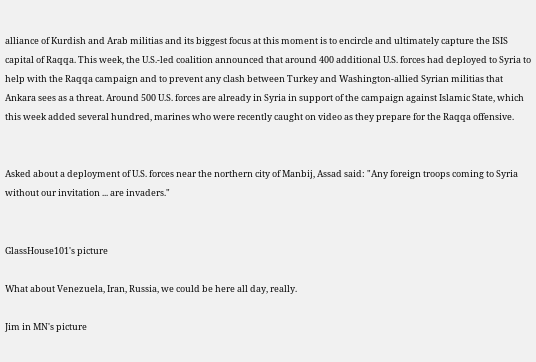alliance of Kurdish and Arab militias and its biggest focus at this moment is to encircle and ultimately capture the ISIS capital of Raqqa. This week, the U.S.-led coalition announced that around 400 additional U.S. forces had deployed to Syria to help with the Raqqa campaign and to prevent any clash between Turkey and Washington-allied Syrian militias that Ankara sees as a threat. Around 500 U.S. forces are already in Syria in support of the campaign against Islamic State, which this week added several hundred, marines who were recently caught on video as they prepare for the Raqqa offensive.


Asked about a deployment of U.S. forces near the northern city of Manbij, Assad said: "Any foreign troops coming to Syria without our invitation ... are invaders."


GlassHouse101's picture

What about Venezuela, Iran, Russia, we could be here all day, really.

Jim in MN's picture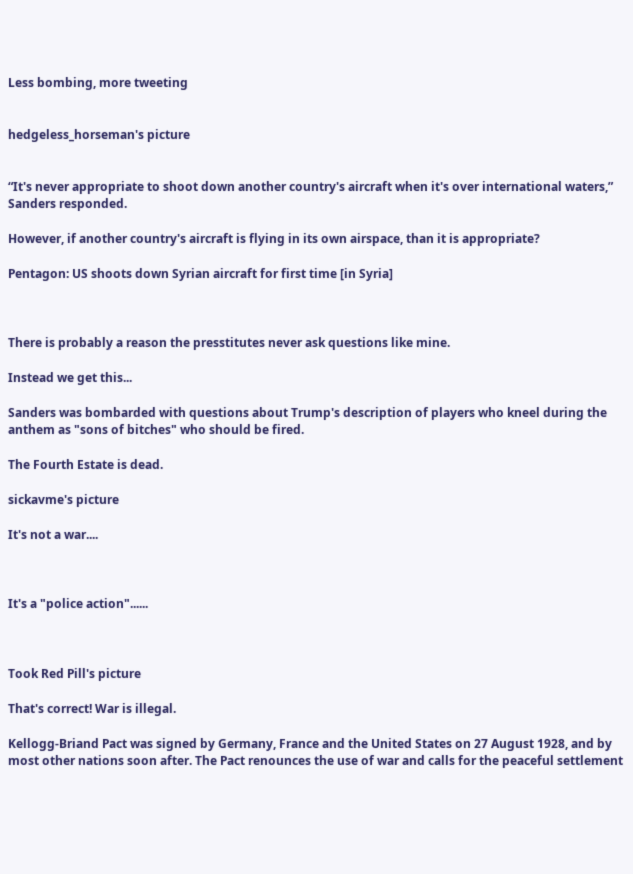Less bombing, more tweeting


hedgeless_horseman's picture


“It's never appropriate to shoot down another country's aircraft when it's over international waters,” Sanders responded.

However, if another country's aircraft is flying in its own airspace, than it is appropriate?

Pentagon: US shoots down Syrian aircraft for first time [in Syria]



There is probably a reason the presstitutes never ask questions like mine.

Instead we get this...

Sanders was bombarded with questions about Trump's description of players who kneel during the anthem as "sons of bitches" who should be fired.

The Fourth Estate is dead.

sickavme's picture

It's not a war....



It's a "police action"......



Took Red Pill's picture

That's correct! War is illegal.

Kellogg-Briand Pact was signed by Germany, France and the United States on 27 August 1928, and by most other nations soon after. The Pact renounces the use of war and calls for the peaceful settlement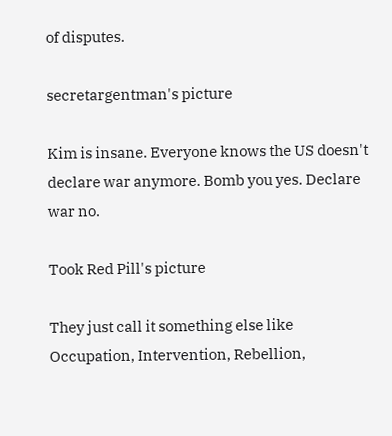of disputes.

secretargentman's picture

Kim is insane. Everyone knows the US doesn't declare war anymore. Bomb you yes. Declare war no.

Took Red Pill's picture

They just call it something else like Occupation, Intervention, Rebellion,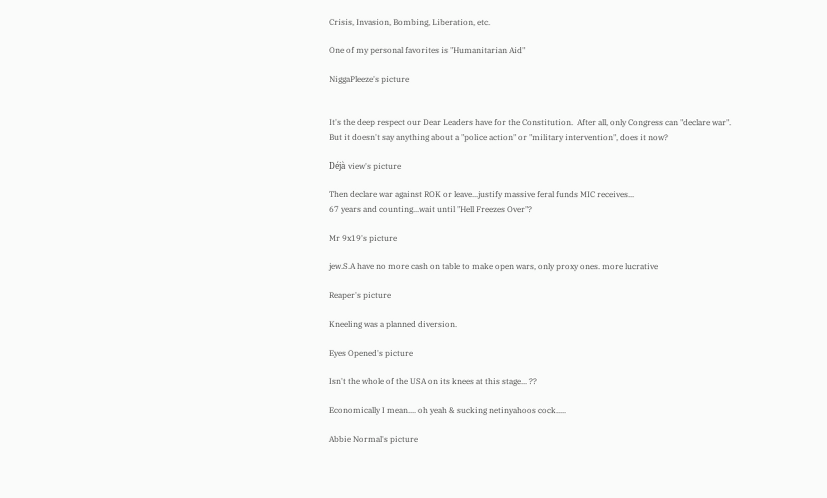Crisis, Invasion, Bombing, Liberation, etc.

One of my personal favorites is "Humanitarian Aid"

NiggaPleeze's picture


It's the deep respect our Dear Leaders have for the Constitution.  After all, only Congress can "declare war".  But it doesn't say anything about a "police action" or "military intervention", does it now?

Déjà view's picture

Then declare war against ROK or leave...justify massive feral funds MIC receives...
67 years and counting...wait until "Hell Freezes Over"?

Mr 9x19's picture

jew.S.A have no more cash on table to make open wars, only proxy ones. more lucrative

Reaper's picture

Kneeling was a planned diversion.

Eyes Opened's picture

Isn't the whole of the USA on its knees at this stage... ??

Economically I mean.... oh yeah & sucking netinyahoos cock.....

Abbie Normal's picture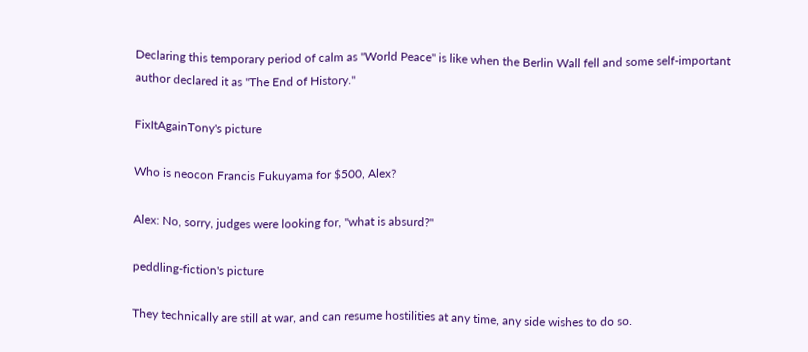Declaring this temporary period of calm as "World Peace" is like when the Berlin Wall fell and some self-important author declared it as "The End of History."

FixItAgainTony's picture

Who is neocon Francis Fukuyama for $500, Alex?

Alex: No, sorry, judges were looking for, "what is absurd?"

peddling-fiction's picture

They technically are still at war, and can resume hostilities at any time, any side wishes to do so.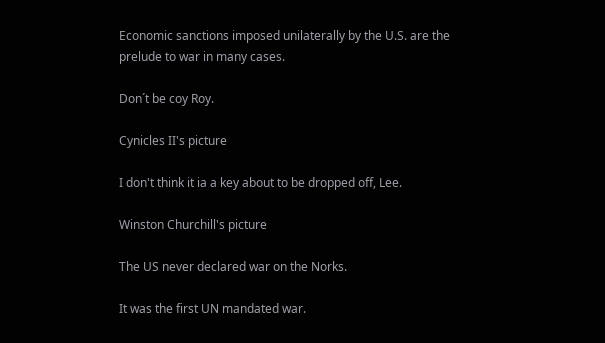Economic sanctions imposed unilaterally by the U.S. are the prelude to war in many cases.

Don´t be coy Roy.

Cynicles II's picture

I don't think it ia a key about to be dropped off, Lee.

Winston Churchill's picture

The US never declared war on the Norks.

It was the first UN mandated war.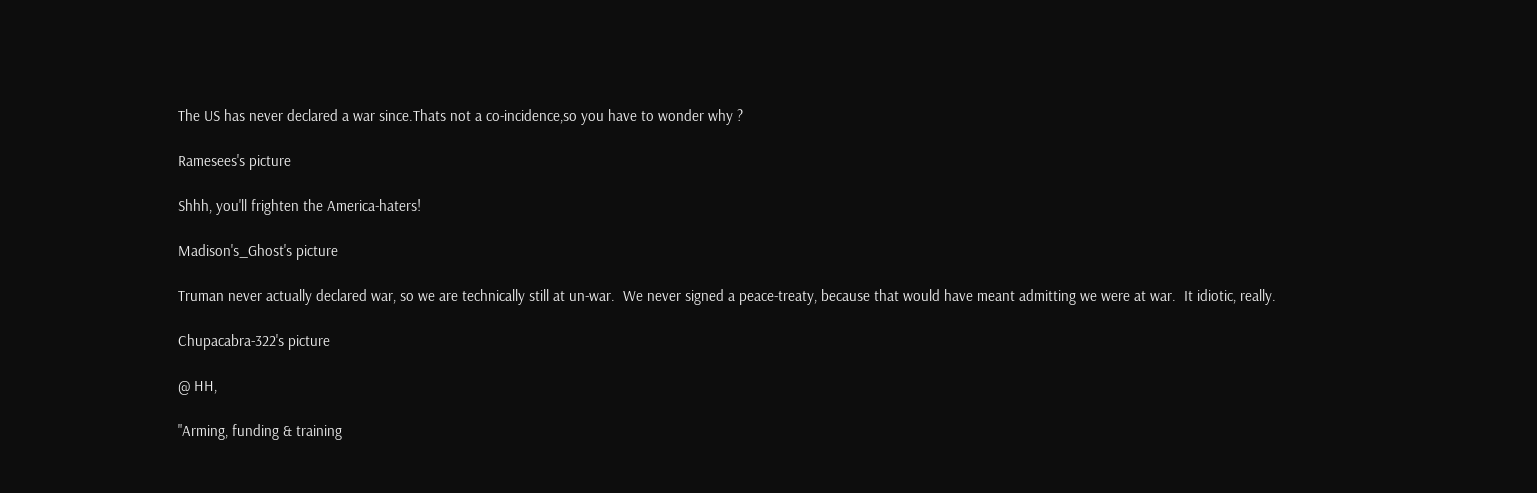The US has never declared a war since.Thats not a co-incidence,so you have to wonder why ?

Ramesees's picture

Shhh, you'll frighten the America-haters!

Madison's_Ghost's picture

Truman never actually declared war, so we are technically still at un-war.  We never signed a peace-treaty, because that would have meant admitting we were at war.  It idiotic, really.

Chupacabra-322's picture

@ HH,

"Arming, funding & training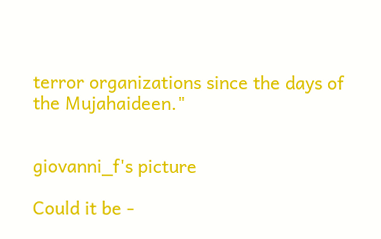terror organizations since the days of the Mujahaideen."


giovanni_f's picture

Could it be -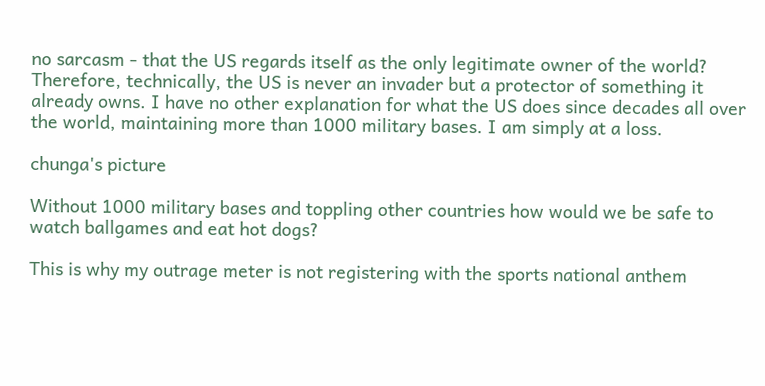no sarcasm - that the US regards itself as the only legitimate owner of the world? Therefore, technically, the US is never an invader but a protector of something it already owns. I have no other explanation for what the US does since decades all over the world, maintaining more than 1000 military bases. I am simply at a loss.

chunga's picture

Without 1000 military bases and toppling other countries how would we be safe to watch ballgames and eat hot dogs?

This is why my outrage meter is not registering with the sports national anthem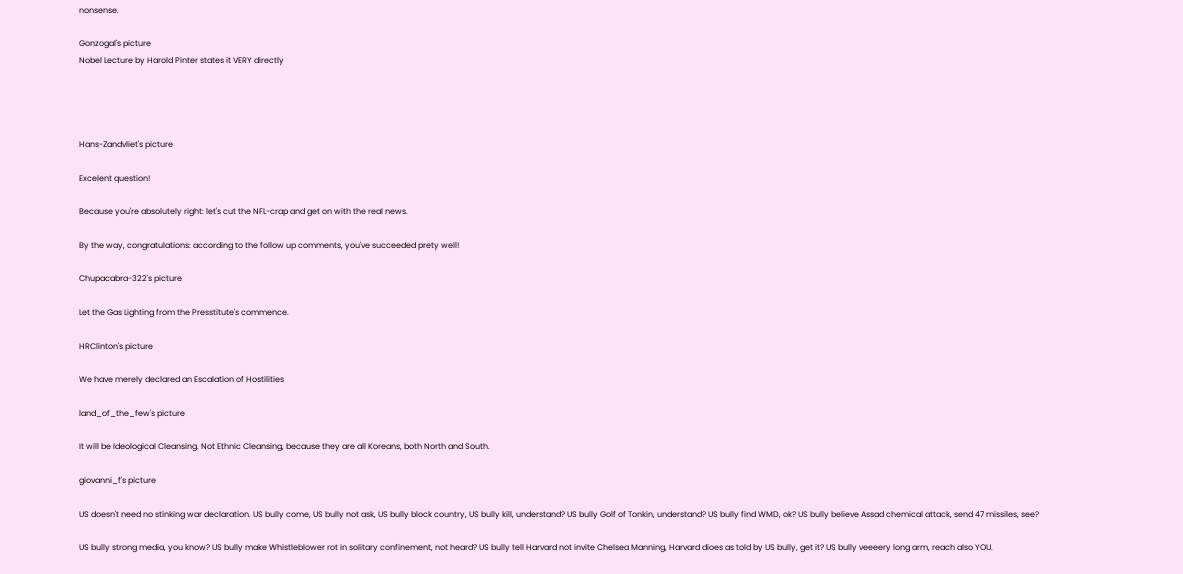nonsense.

Gonzogal's picture
Nobel Lecture by Harold Pinter states it VERY directly




Hans-Zandvliet's picture

Excelent question!

Because you're absolutely right: let's cut the NFL-crap and get on with the real news.

By the way, congratulations: according to the follow up comments, you've succeeded prety well!

Chupacabra-322's picture

Let the Gas Lighting from the Presstitute's commence.

HRClinton's picture

We have merely declared an Escalation of Hostilities

land_of_the_few's picture

It will be Ideological Cleansing. Not Ethnic Cleansing, because they are all Koreans, both North and South.

giovanni_f's picture

US doesn't need no stinking war declaration. US bully come, US bully not ask, US bully block country, US bully kill, understand? US bully Golf of Tonkin, understand? US bully find WMD, ok? US bully believe Assad chemical attack, send 47 missiles, see?

US bully strong media, you know? US bully make Whistleblower rot in solitary confinement, not heard? US bully tell Harvard not invite Chelsea Manning, Harvard dioes as told by US bully, get it? US bully veeeery long arm, reach also YOU.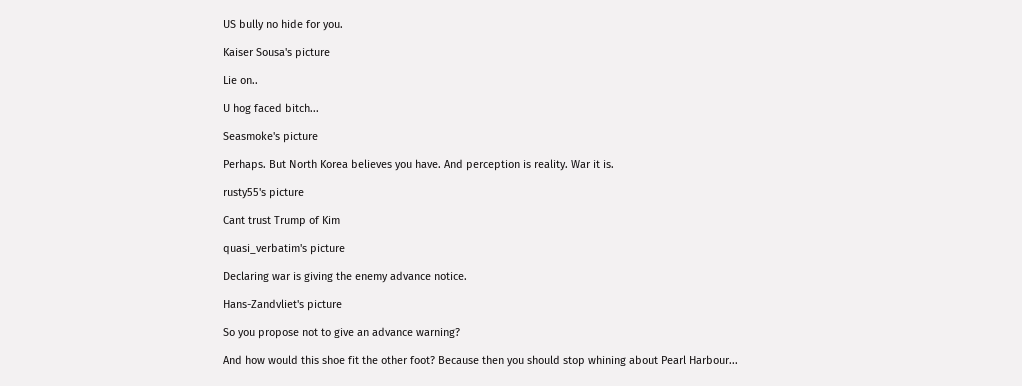US bully no hide for you.

Kaiser Sousa's picture

Lie on..

U hog faced bitch...

Seasmoke's picture

Perhaps. But North Korea believes you have. And perception is reality. War it is.

rusty55's picture

Cant trust Trump of Kim

quasi_verbatim's picture

Declaring war is giving the enemy advance notice.

Hans-Zandvliet's picture

So you propose not to give an advance warning?

And how would this shoe fit the other foot? Because then you should stop whining about Pearl Harbour...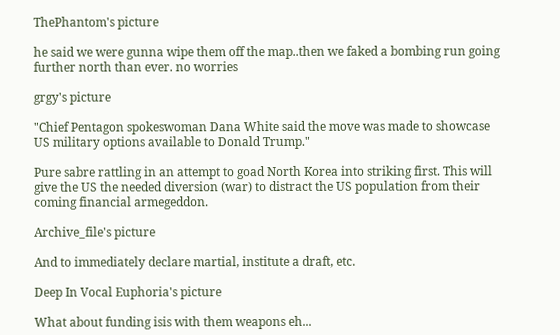ThePhantom's picture

he said we were gunna wipe them off the map..then we faked a bombing run going further north than ever. no worries

grgy's picture

"Chief Pentagon spokeswoman Dana White said the move was made to showcase US military options available to Donald Trump."

Pure sabre rattling in an attempt to goad North Korea into striking first. This will give the US the needed diversion (war) to distract the US population from their coming financial armegeddon.

Archive_file's picture

And to immediately declare martial, institute a draft, etc.

Deep In Vocal Euphoria's picture

What about funding isis with them weapons eh...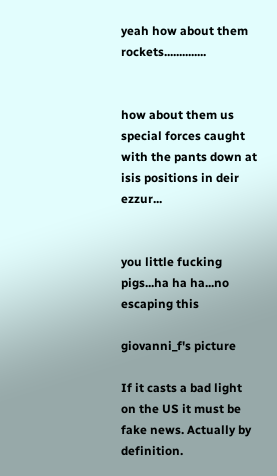yeah how about them rockets..............


how about them us special forces caught with the pants down at isis positions in deir ezzur...


you little fucking pigs...ha ha ha...no escaping this

giovanni_f's picture

If it casts a bad light on the US it must be fake news. Actually by definition.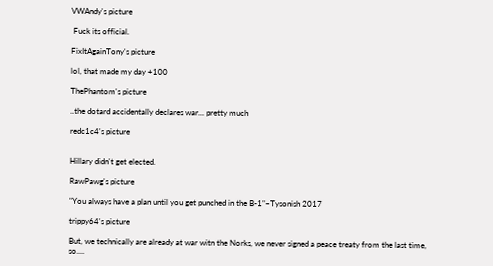VWAndy's picture

 Fuck its official.

FixItAgainTony's picture

lol, that made my day +100

ThePhantom's picture

..the dotard accidentally declares war... pretty much

redc1c4's picture


Hillary didn't get elected.

RawPawg's picture

"You always have a plan until you get punched in the B-1"~Tysonish 2017

trippy64's picture

But, we technically are already at war witn the Norks, we never signed a peace treaty from the last time, so....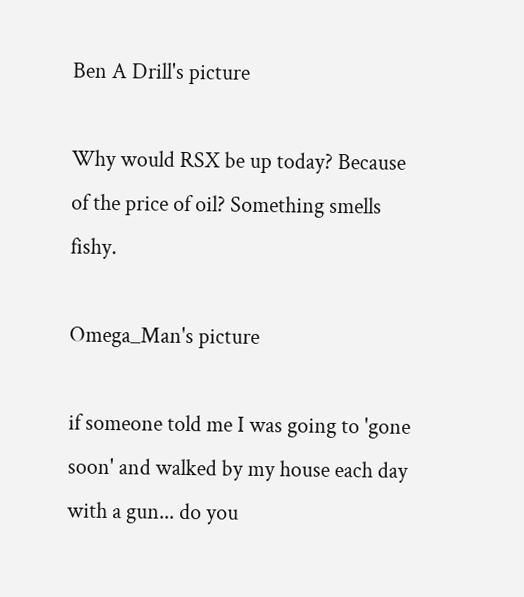Ben A Drill's picture

Why would RSX be up today? Because of the price of oil? Something smells fishy.

Omega_Man's picture

if someone told me I was going to 'gone soon' and walked by my house each day with a gun... do you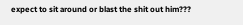expect to sit around or blast the shit out him???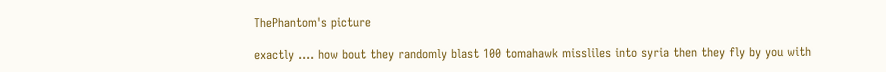ThePhantom's picture

exactly .... how bout they randomly blast 100 tomahawk missliles into syria then they fly by you with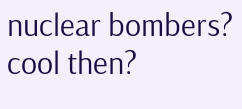nuclear bombers? cool then?